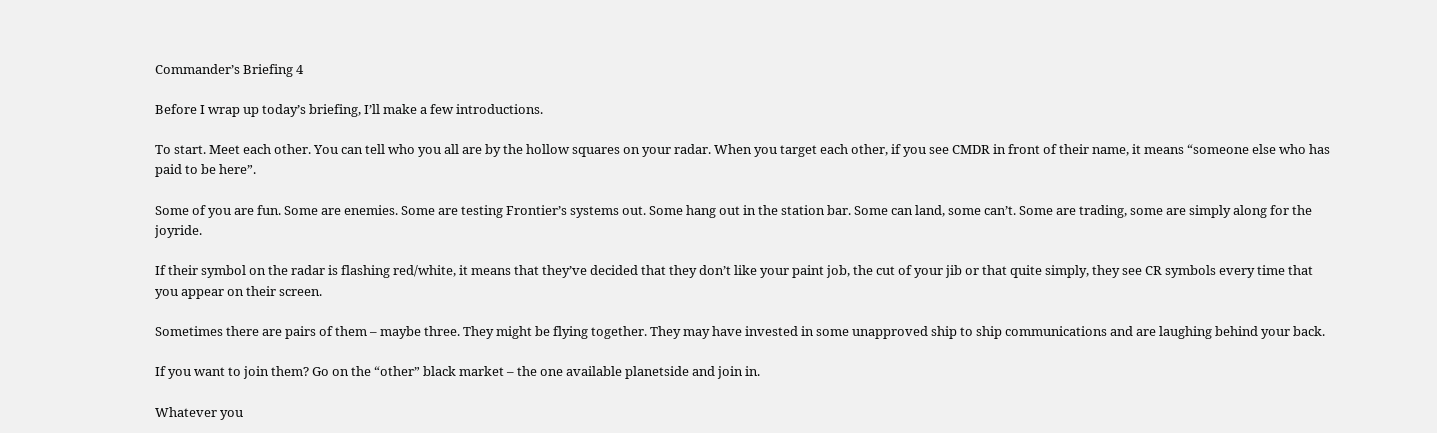Commander’s Briefing 4

Before I wrap up today’s briefing, I’ll make a few introductions.

To start. Meet each other. You can tell who you all are by the hollow squares on your radar. When you target each other, if you see CMDR in front of their name, it means “someone else who has paid to be here”.

Some of you are fun. Some are enemies. Some are testing Frontier’s systems out. Some hang out in the station bar. Some can land, some can’t. Some are trading, some are simply along for the joyride.

If their symbol on the radar is flashing red/white, it means that they’ve decided that they don’t like your paint job, the cut of your jib or that quite simply, they see CR symbols every time that you appear on their screen.

Sometimes there are pairs of them – maybe three. They might be flying together. They may have invested in some unapproved ship to ship communications and are laughing behind your back.

If you want to join them? Go on the “other” black market – the one available planetside and join in.

Whatever you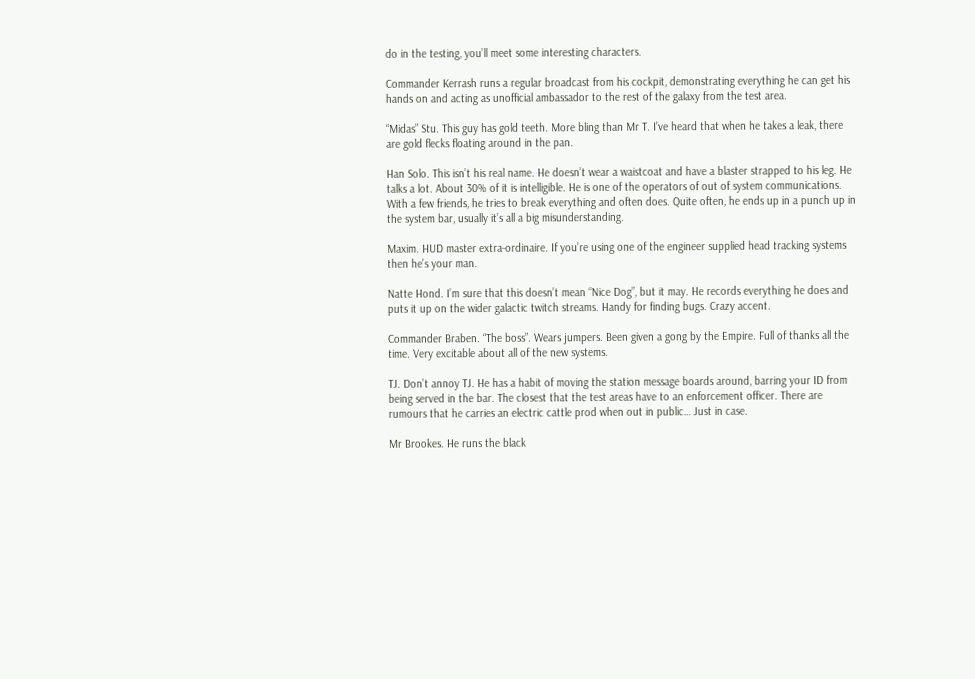do in the testing, you’ll meet some interesting characters.

Commander Kerrash runs a regular broadcast from his cockpit, demonstrating everything he can get his hands on and acting as unofficial ambassador to the rest of the galaxy from the test area.

“Midas” Stu. This guy has gold teeth. More bling than Mr T. I’ve heard that when he takes a leak, there are gold flecks floating around in the pan.

Han Solo. This isn’t his real name. He doesn’t wear a waistcoat and have a blaster strapped to his leg. He talks a lot. About 30% of it is intelligible. He is one of the operators of out of system communications. With a few friends, he tries to break everything and often does. Quite often, he ends up in a punch up in the system bar, usually it’s all a big misunderstanding.

Maxim. HUD master extra-ordinaire. If you’re using one of the engineer supplied head tracking systems then he’s your man.

Natte Hond. I’m sure that this doesn’t mean “Nice Dog”, but it may. He records everything he does and puts it up on the wider galactic twitch streams. Handy for finding bugs. Crazy accent.

Commander Braben. “The boss”. Wears jumpers. Been given a gong by the Empire. Full of thanks all the time. Very excitable about all of the new systems.

TJ. Don’t annoy TJ. He has a habit of moving the station message boards around, barring your ID from being served in the bar. The closest that the test areas have to an enforcement officer. There are rumours that he carries an electric cattle prod when out in public… Just in case.

Mr Brookes. He runs the black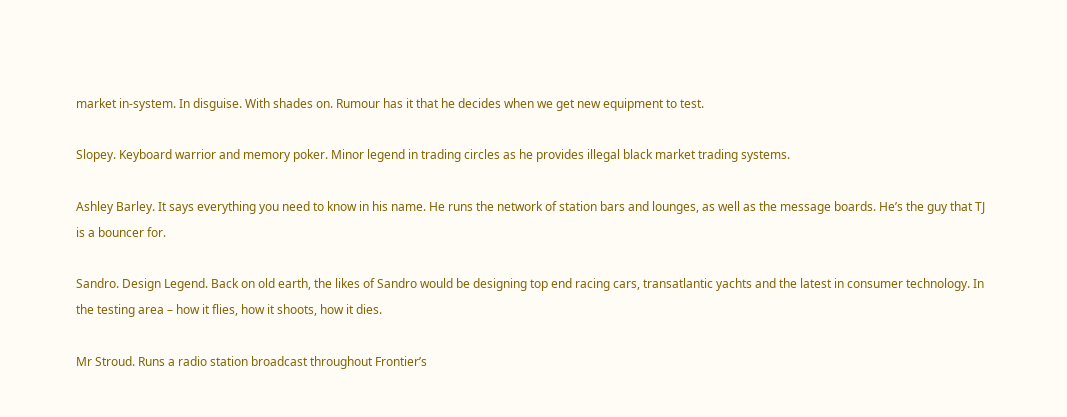market in-system. In disguise. With shades on. Rumour has it that he decides when we get new equipment to test.

Slopey. Keyboard warrior and memory poker. Minor legend in trading circles as he provides illegal black market trading systems.

Ashley Barley. It says everything you need to know in his name. He runs the network of station bars and lounges, as well as the message boards. He’s the guy that TJ is a bouncer for.

Sandro. Design Legend. Back on old earth, the likes of Sandro would be designing top end racing cars, transatlantic yachts and the latest in consumer technology. In the testing area – how it flies, how it shoots, how it dies.

Mr Stroud. Runs a radio station broadcast throughout Frontier’s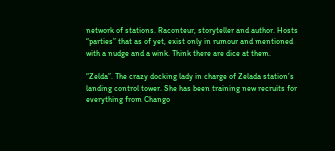network of stations. Raconteur, storyteller and author. Hosts “parties” that as of yet, exist only in rumour and mentioned with a nudge and a wink. Think there are dice at them.

“Zelda”. The crazy docking lady in charge of Zelada station’s landing control tower. She has been training new recruits for everything from Chango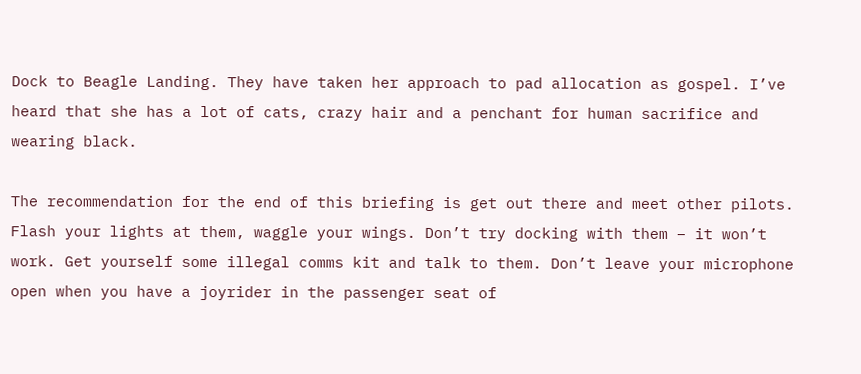Dock to Beagle Landing. They have taken her approach to pad allocation as gospel. I’ve heard that she has a lot of cats, crazy hair and a penchant for human sacrifice and wearing black.

The recommendation for the end of this briefing is get out there and meet other pilots. Flash your lights at them, waggle your wings. Don’t try docking with them – it won’t work. Get yourself some illegal comms kit and talk to them. Don’t leave your microphone open when you have a joyrider in the passenger seat of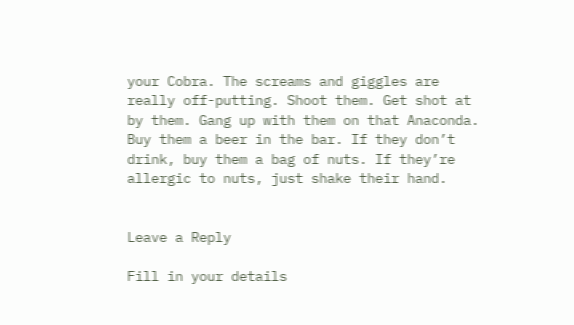your Cobra. The screams and giggles are really off-putting. Shoot them. Get shot at by them. Gang up with them on that Anaconda. Buy them a beer in the bar. If they don’t drink, buy them a bag of nuts. If they’re allergic to nuts, just shake their hand.


Leave a Reply

Fill in your details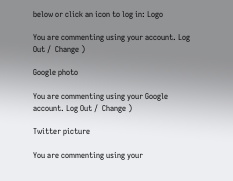below or click an icon to log in: Logo

You are commenting using your account. Log Out /  Change )

Google photo

You are commenting using your Google account. Log Out /  Change )

Twitter picture

You are commenting using your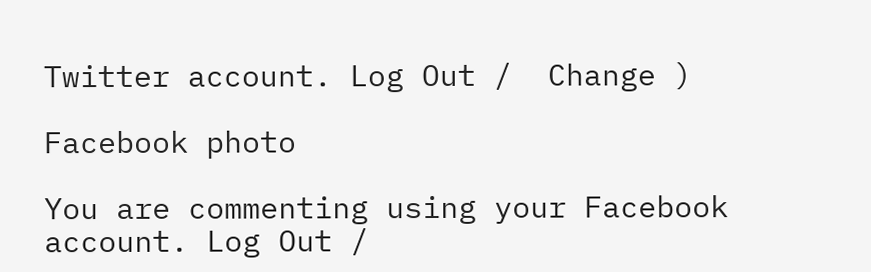Twitter account. Log Out /  Change )

Facebook photo

You are commenting using your Facebook account. Log Out /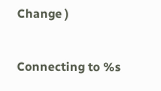Change )

Connecting to %s